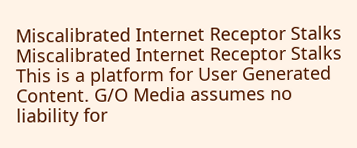Miscalibrated Internet Receptor Stalks
Miscalibrated Internet Receptor Stalks
This is a platform for User Generated Content. G/O Media assumes no liability for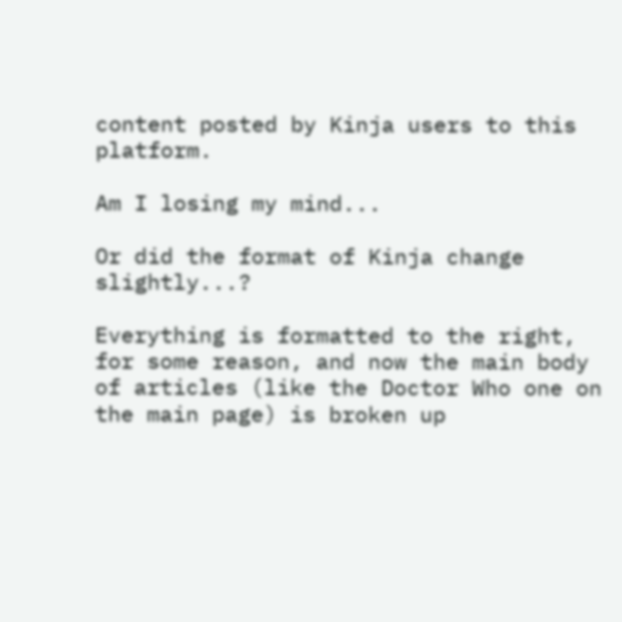content posted by Kinja users to this platform.

Am I losing my mind...

Or did the format of Kinja change slightly...?

Everything is formatted to the right, for some reason, and now the main body of articles (like the Doctor Who one on the main page) is broken up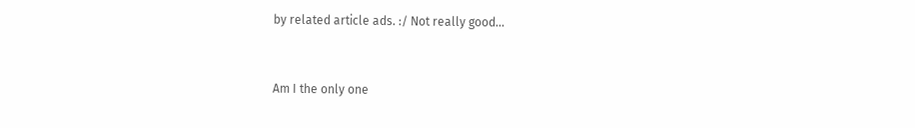by related article ads. :/ Not really good...


Am I the only one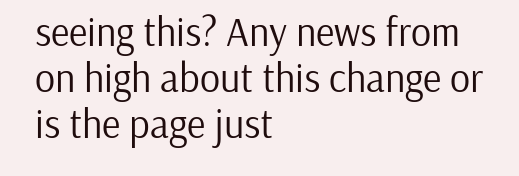seeing this? Any news from on high about this change or is the page just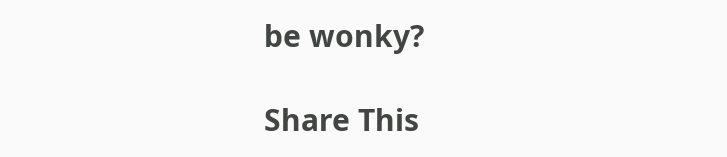be wonky?

Share This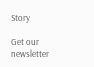Story

Get our newsletter